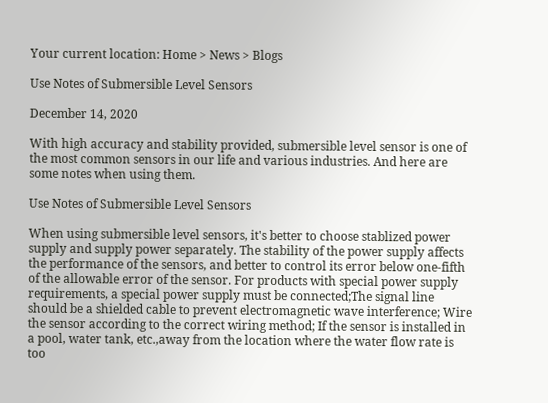Your current location: Home > News > Blogs

Use Notes of Submersible Level Sensors

December 14, 2020

With high accuracy and stability provided, submersible level sensor is one of the most common sensors in our life and various industries. And here are some notes when using them.

Use Notes of Submersible Level Sensors

When using submersible level sensors, it's better to choose stablized power supply and supply power separately. The stability of the power supply affects the performance of the sensors, and better to control its error below one-fifth of the allowable error of the sensor. For products with special power supply requirements, a special power supply must be connected;The signal line should be a shielded cable to prevent electromagnetic wave interference; Wire the sensor according to the correct wiring method; If the sensor is installed in a pool, water tank, etc.,away from the location where the water flow rate is too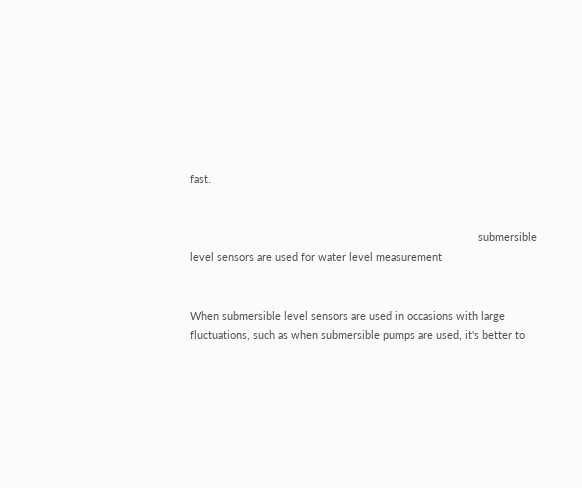fast.


                                                                                                submersible level sensors are used for water level measurement


When submersible level sensors are used in occasions with large fluctuations, such as when submersible pumps are used, it's better to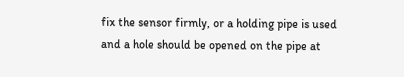fix the sensor firmly, or a holding pipe is used and a hole should be opened on the pipe at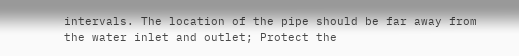intervals. The location of the pipe should be far away from the water inlet and outlet; Protect the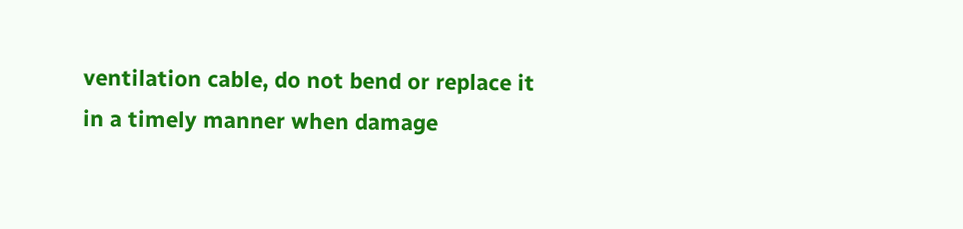ventilation cable, do not bend or replace it in a timely manner when damage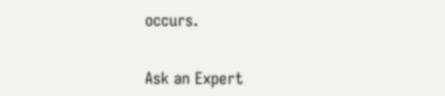occurs.


Ask an Expert